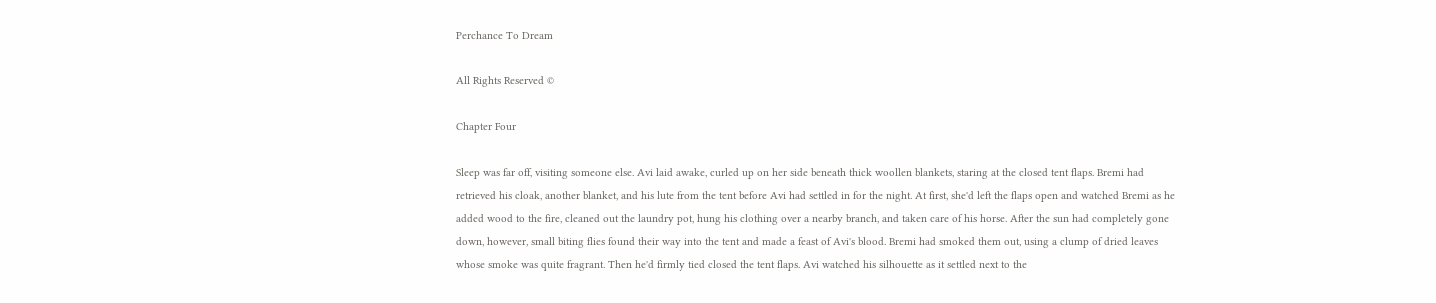Perchance To Dream

All Rights Reserved ©

Chapter Four

Sleep was far off, visiting someone else. Avi laid awake, curled up on her side beneath thick woollen blankets, staring at the closed tent flaps. Bremi had retrieved his cloak, another blanket, and his lute from the tent before Avi had settled in for the night. At first, she'd left the flaps open and watched Bremi as he added wood to the fire, cleaned out the laundry pot, hung his clothing over a nearby branch, and taken care of his horse. After the sun had completely gone down, however, small biting flies found their way into the tent and made a feast of Avi's blood. Bremi had smoked them out, using a clump of dried leaves whose smoke was quite fragrant. Then he'd firmly tied closed the tent flaps. Avi watched his silhouette as it settled next to the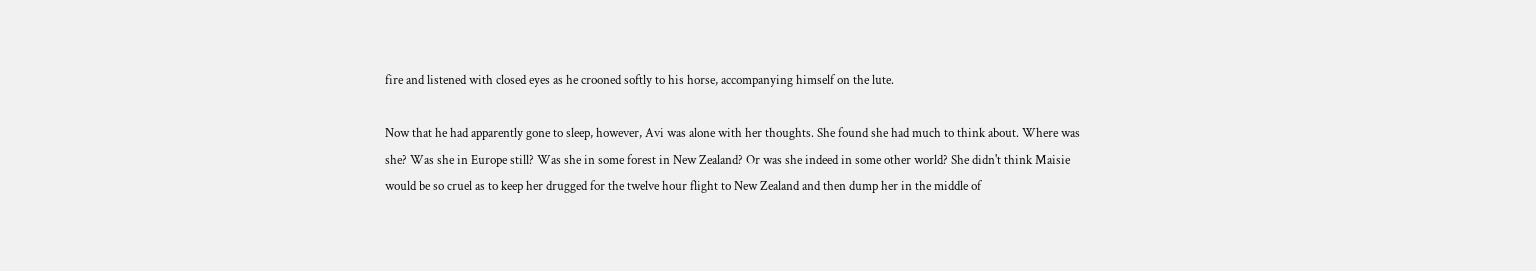fire and listened with closed eyes as he crooned softly to his horse, accompanying himself on the lute.

Now that he had apparently gone to sleep, however, Avi was alone with her thoughts. She found she had much to think about. Where was she? Was she in Europe still? Was she in some forest in New Zealand? Or was she indeed in some other world? She didn't think Maisie would be so cruel as to keep her drugged for the twelve hour flight to New Zealand and then dump her in the middle of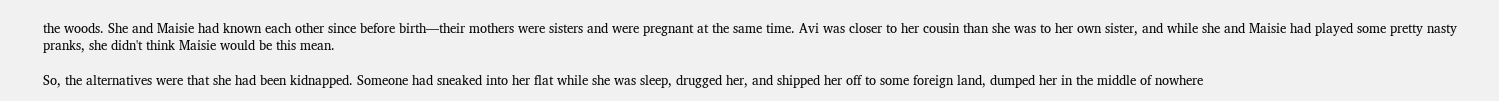the woods. She and Maisie had known each other since before birth—their mothers were sisters and were pregnant at the same time. Avi was closer to her cousin than she was to her own sister, and while she and Maisie had played some pretty nasty pranks, she didn't think Maisie would be this mean.

So, the alternatives were that she had been kidnapped. Someone had sneaked into her flat while she was sleep, drugged her, and shipped her off to some foreign land, dumped her in the middle of nowhere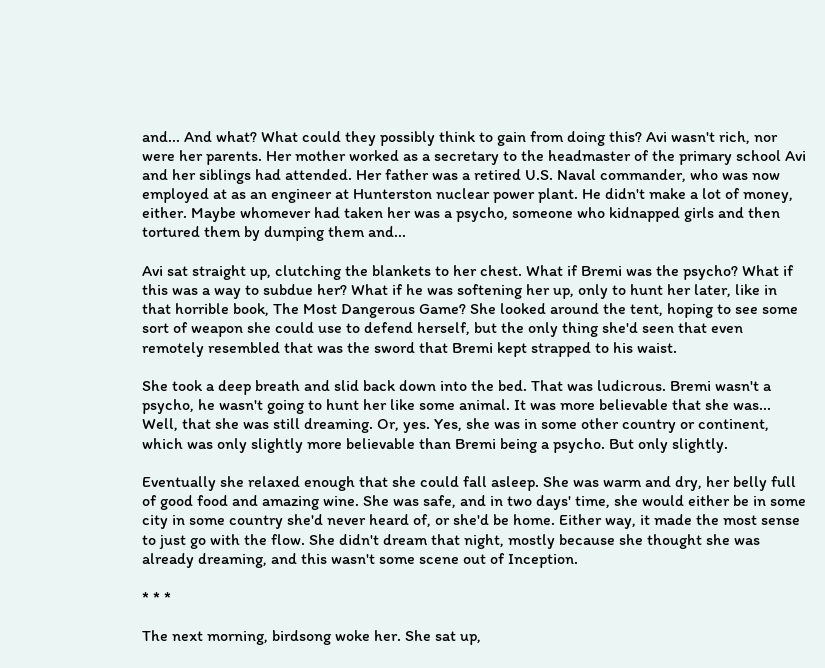and... And what? What could they possibly think to gain from doing this? Avi wasn't rich, nor were her parents. Her mother worked as a secretary to the headmaster of the primary school Avi and her siblings had attended. Her father was a retired U.S. Naval commander, who was now employed at as an engineer at Hunterston nuclear power plant. He didn't make a lot of money, either. Maybe whomever had taken her was a psycho, someone who kidnapped girls and then tortured them by dumping them and...

Avi sat straight up, clutching the blankets to her chest. What if Bremi was the psycho? What if this was a way to subdue her? What if he was softening her up, only to hunt her later, like in that horrible book, The Most Dangerous Game? She looked around the tent, hoping to see some sort of weapon she could use to defend herself, but the only thing she'd seen that even remotely resembled that was the sword that Bremi kept strapped to his waist.

She took a deep breath and slid back down into the bed. That was ludicrous. Bremi wasn't a psycho, he wasn't going to hunt her like some animal. It was more believable that she was... Well, that she was still dreaming. Or, yes. Yes, she was in some other country or continent, which was only slightly more believable than Bremi being a psycho. But only slightly.

Eventually she relaxed enough that she could fall asleep. She was warm and dry, her belly full of good food and amazing wine. She was safe, and in two days' time, she would either be in some city in some country she'd never heard of, or she'd be home. Either way, it made the most sense to just go with the flow. She didn't dream that night, mostly because she thought she was already dreaming, and this wasn't some scene out of Inception.

* * *

The next morning, birdsong woke her. She sat up,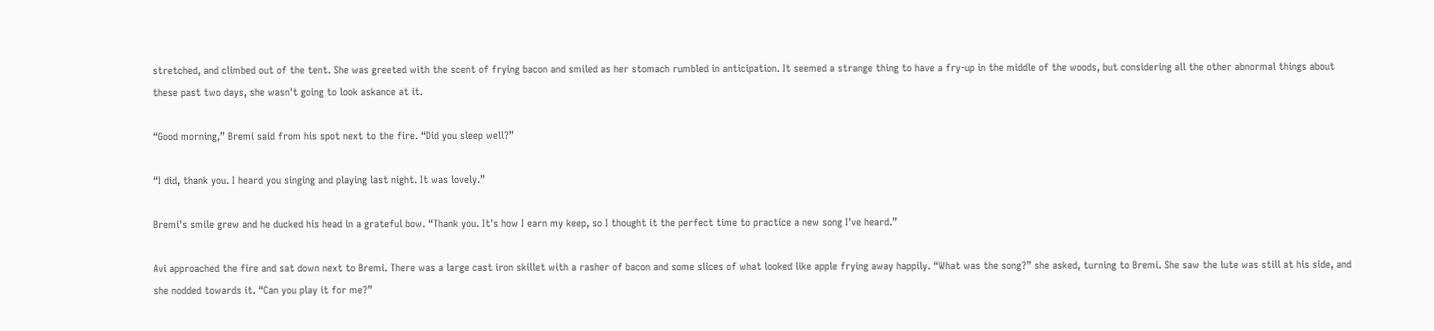stretched, and climbed out of the tent. She was greeted with the scent of frying bacon and smiled as her stomach rumbled in anticipation. It seemed a strange thing to have a fry-up in the middle of the woods, but considering all the other abnormal things about these past two days, she wasn't going to look askance at it.

“Good morning,” Bremi said from his spot next to the fire. “Did you sleep well?”

“I did, thank you. I heard you singing and playing last night. It was lovely.”

Bremi's smile grew and he ducked his head in a grateful bow. “Thank you. It's how I earn my keep, so I thought it the perfect time to practice a new song I've heard.”

Avi approached the fire and sat down next to Bremi. There was a large cast iron skillet with a rasher of bacon and some slices of what looked like apple frying away happily. “What was the song?” she asked, turning to Bremi. She saw the lute was still at his side, and she nodded towards it. “Can you play it for me?”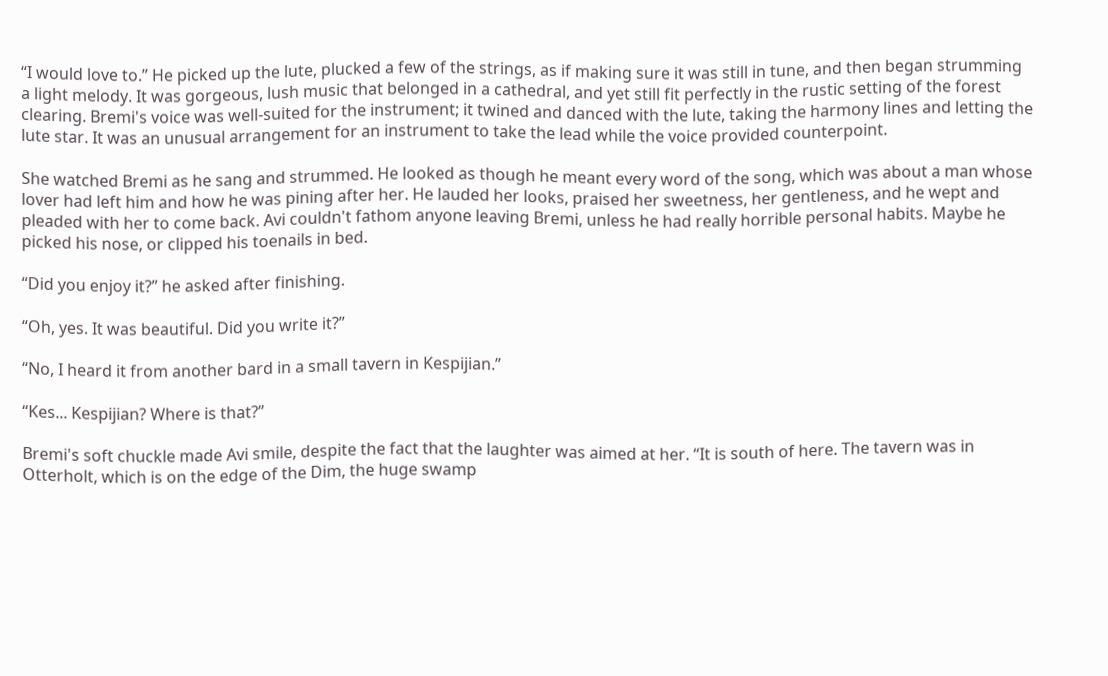“I would love to.” He picked up the lute, plucked a few of the strings, as if making sure it was still in tune, and then began strumming a light melody. It was gorgeous, lush music that belonged in a cathedral, and yet still fit perfectly in the rustic setting of the forest clearing. Bremi's voice was well-suited for the instrument; it twined and danced with the lute, taking the harmony lines and letting the lute star. It was an unusual arrangement for an instrument to take the lead while the voice provided counterpoint.

She watched Bremi as he sang and strummed. He looked as though he meant every word of the song, which was about a man whose lover had left him and how he was pining after her. He lauded her looks, praised her sweetness, her gentleness, and he wept and pleaded with her to come back. Avi couldn't fathom anyone leaving Bremi, unless he had really horrible personal habits. Maybe he picked his nose, or clipped his toenails in bed.

“Did you enjoy it?” he asked after finishing.

“Oh, yes. It was beautiful. Did you write it?”

“No, I heard it from another bard in a small tavern in Kespijian.”

“Kes... Kespijian? Where is that?”

Bremi's soft chuckle made Avi smile, despite the fact that the laughter was aimed at her. “It is south of here. The tavern was in Otterholt, which is on the edge of the Dim, the huge swamp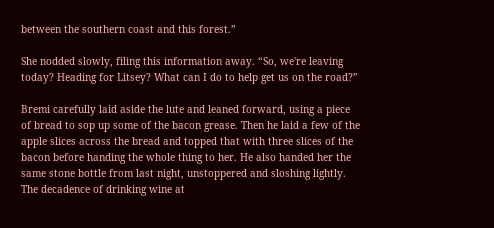between the southern coast and this forest.”

She nodded slowly, filing this information away. “So, we're leaving today? Heading for Litsey? What can I do to help get us on the road?”

Bremi carefully laid aside the lute and leaned forward, using a piece of bread to sop up some of the bacon grease. Then he laid a few of the apple slices across the bread and topped that with three slices of the bacon before handing the whole thing to her. He also handed her the same stone bottle from last night, unstoppered and sloshing lightly. The decadence of drinking wine at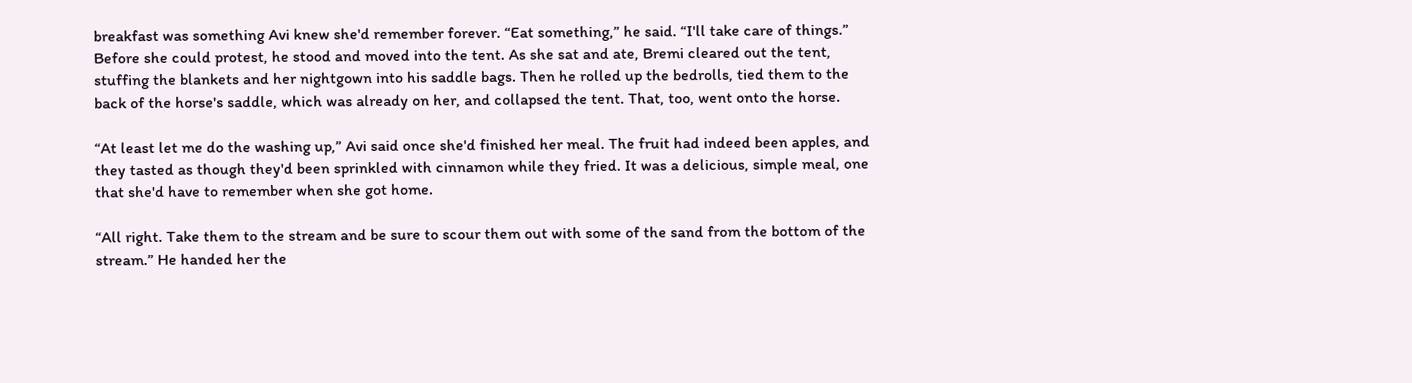breakfast was something Avi knew she'd remember forever. “Eat something,” he said. “I'll take care of things.” Before she could protest, he stood and moved into the tent. As she sat and ate, Bremi cleared out the tent, stuffing the blankets and her nightgown into his saddle bags. Then he rolled up the bedrolls, tied them to the back of the horse's saddle, which was already on her, and collapsed the tent. That, too, went onto the horse.

“At least let me do the washing up,” Avi said once she'd finished her meal. The fruit had indeed been apples, and they tasted as though they'd been sprinkled with cinnamon while they fried. It was a delicious, simple meal, one that she'd have to remember when she got home.

“All right. Take them to the stream and be sure to scour them out with some of the sand from the bottom of the stream.” He handed her the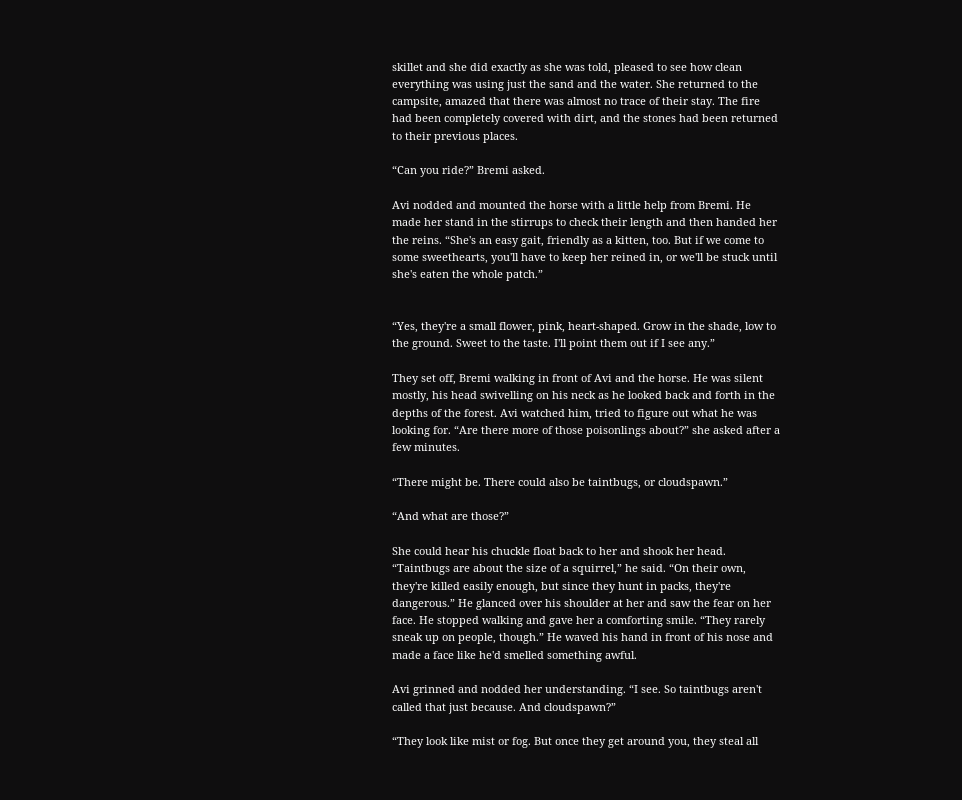skillet and she did exactly as she was told, pleased to see how clean everything was using just the sand and the water. She returned to the campsite, amazed that there was almost no trace of their stay. The fire had been completely covered with dirt, and the stones had been returned to their previous places.

“Can you ride?” Bremi asked.

Avi nodded and mounted the horse with a little help from Bremi. He made her stand in the stirrups to check their length and then handed her the reins. “She's an easy gait, friendly as a kitten, too. But if we come to some sweethearts, you'll have to keep her reined in, or we'll be stuck until she's eaten the whole patch.”


“Yes, they're a small flower, pink, heart-shaped. Grow in the shade, low to the ground. Sweet to the taste. I'll point them out if I see any.”

They set off, Bremi walking in front of Avi and the horse. He was silent mostly, his head swivelling on his neck as he looked back and forth in the depths of the forest. Avi watched him, tried to figure out what he was looking for. “Are there more of those poisonlings about?” she asked after a few minutes.

“There might be. There could also be taintbugs, or cloudspawn.”

“And what are those?”

She could hear his chuckle float back to her and shook her head. “Taintbugs are about the size of a squirrel,” he said. “On their own, they're killed easily enough, but since they hunt in packs, they're dangerous.” He glanced over his shoulder at her and saw the fear on her face. He stopped walking and gave her a comforting smile. “They rarely sneak up on people, though.” He waved his hand in front of his nose and made a face like he'd smelled something awful.

Avi grinned and nodded her understanding. “I see. So taintbugs aren't called that just because. And cloudspawn?”

“They look like mist or fog. But once they get around you, they steal all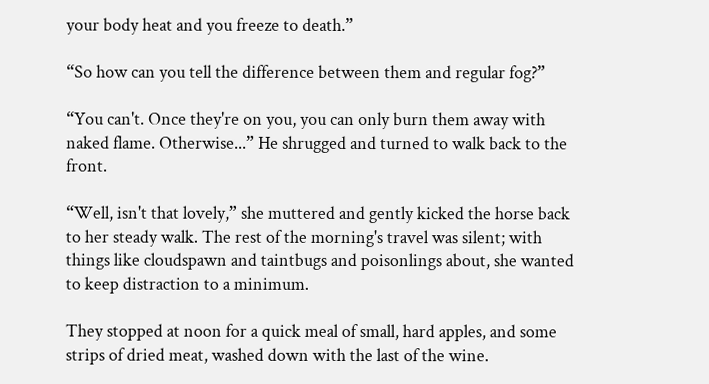your body heat and you freeze to death.”

“So how can you tell the difference between them and regular fog?”

“You can't. Once they're on you, you can only burn them away with naked flame. Otherwise...” He shrugged and turned to walk back to the front.

“Well, isn't that lovely,” she muttered and gently kicked the horse back to her steady walk. The rest of the morning's travel was silent; with things like cloudspawn and taintbugs and poisonlings about, she wanted to keep distraction to a minimum.

They stopped at noon for a quick meal of small, hard apples, and some strips of dried meat, washed down with the last of the wine.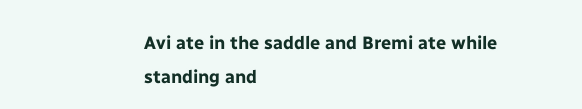Avi ate in the saddle and Bremi ate while standing and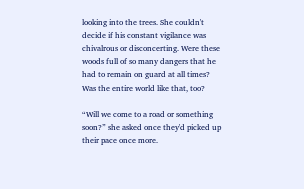looking into the trees. She couldn't decide if his constant vigilance was chivalrous or disconcerting. Were these woods full of so many dangers that he had to remain on guard at all times? Was the entire world like that, too?

“Will we come to a road or something soon?” she asked once they'd picked up their pace once more.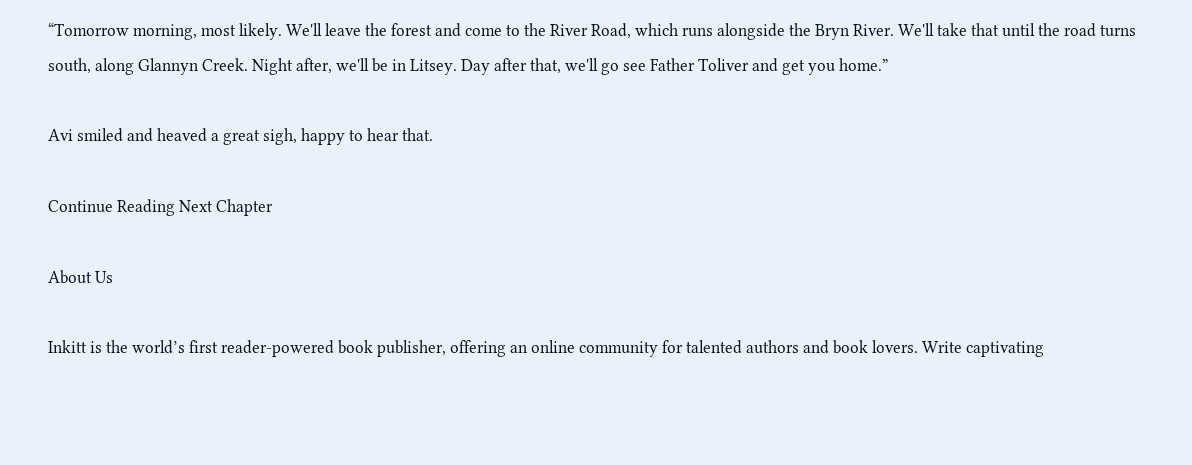“Tomorrow morning, most likely. We'll leave the forest and come to the River Road, which runs alongside the Bryn River. We'll take that until the road turns south, along Glannyn Creek. Night after, we'll be in Litsey. Day after that, we'll go see Father Toliver and get you home.”

Avi smiled and heaved a great sigh, happy to hear that.

Continue Reading Next Chapter

About Us

Inkitt is the world’s first reader-powered book publisher, offering an online community for talented authors and book lovers. Write captivating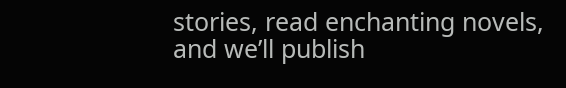stories, read enchanting novels, and we’ll publish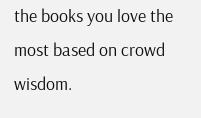the books you love the most based on crowd wisdom.